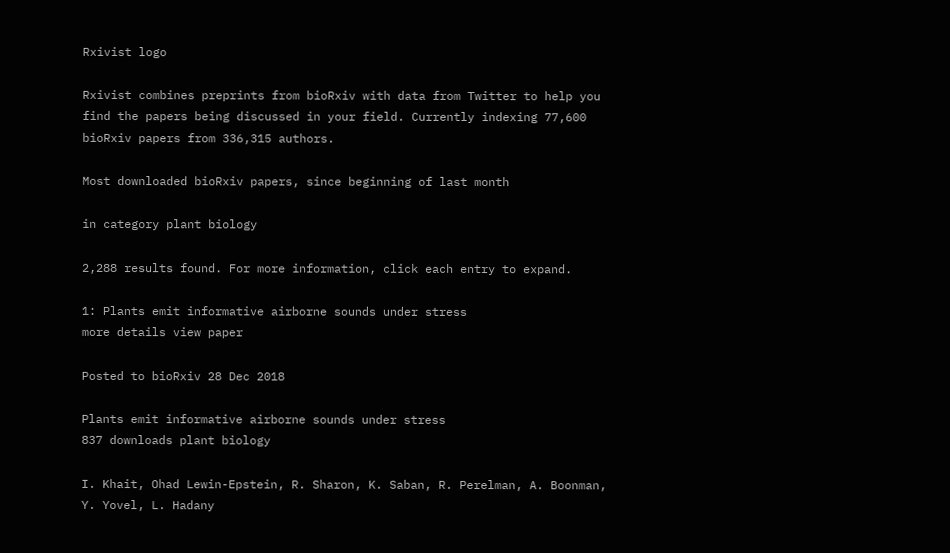Rxivist logo

Rxivist combines preprints from bioRxiv with data from Twitter to help you find the papers being discussed in your field. Currently indexing 77,600 bioRxiv papers from 336,315 authors.

Most downloaded bioRxiv papers, since beginning of last month

in category plant biology

2,288 results found. For more information, click each entry to expand.

1: Plants emit informative airborne sounds under stress
more details view paper

Posted to bioRxiv 28 Dec 2018

Plants emit informative airborne sounds under stress
837 downloads plant biology

I. Khait, Ohad Lewin-Epstein, R. Sharon, K. Saban, R. Perelman, A. Boonman, Y. Yovel, L. Hadany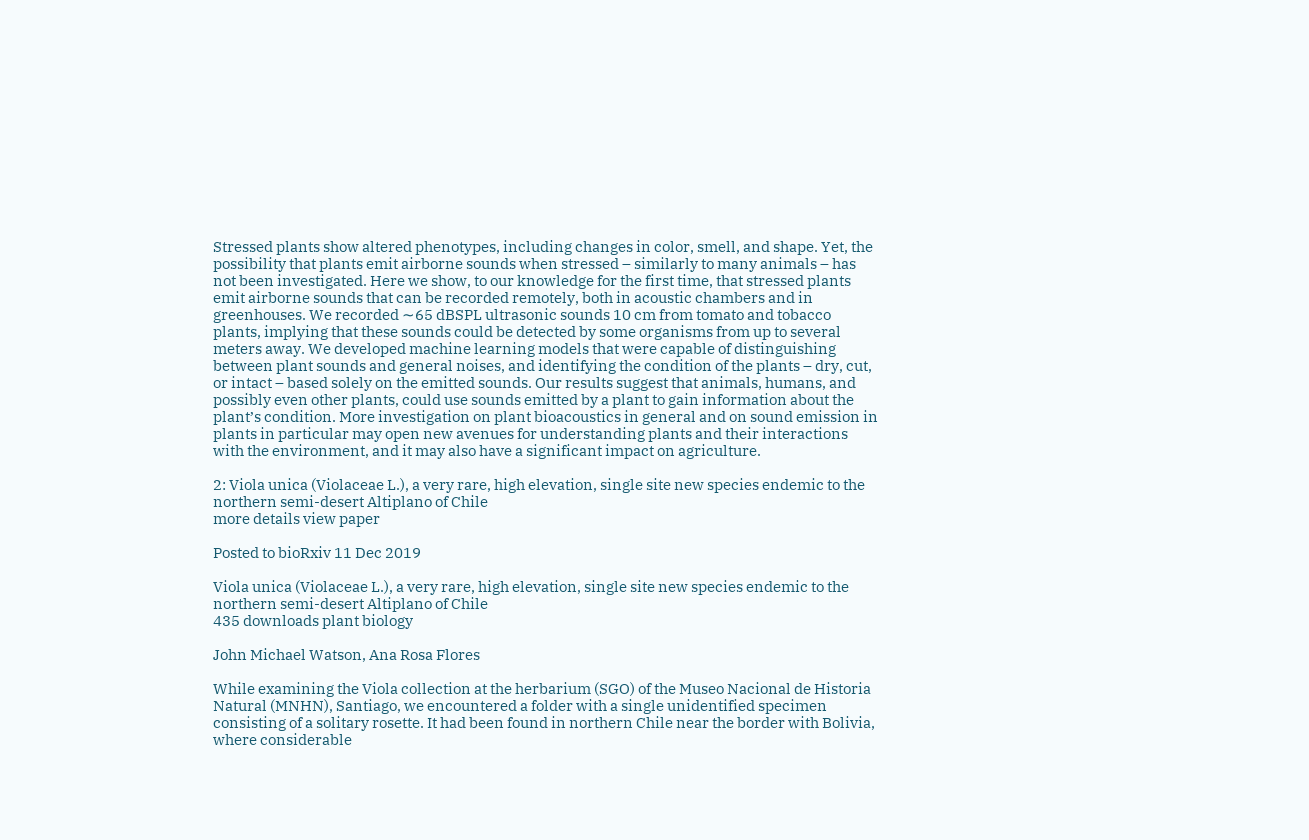Stressed plants show altered phenotypes, including changes in color, smell, and shape. Yet, the possibility that plants emit airborne sounds when stressed – similarly to many animals – has not been investigated. Here we show, to our knowledge for the first time, that stressed plants emit airborne sounds that can be recorded remotely, both in acoustic chambers and in greenhouses. We recorded ∼65 dBSPL ultrasonic sounds 10 cm from tomato and tobacco plants, implying that these sounds could be detected by some organisms from up to several meters away. We developed machine learning models that were capable of distinguishing between plant sounds and general noises, and identifying the condition of the plants – dry, cut, or intact – based solely on the emitted sounds. Our results suggest that animals, humans, and possibly even other plants, could use sounds emitted by a plant to gain information about the plant’s condition. More investigation on plant bioacoustics in general and on sound emission in plants in particular may open new avenues for understanding plants and their interactions with the environment, and it may also have a significant impact on agriculture.

2: Viola unica (Violaceae L.), a very rare, high elevation, single site new species endemic to the northern semi-desert Altiplano of Chile
more details view paper

Posted to bioRxiv 11 Dec 2019

Viola unica (Violaceae L.), a very rare, high elevation, single site new species endemic to the northern semi-desert Altiplano of Chile
435 downloads plant biology

John Michael Watson, Ana Rosa Flores

While examining the Viola collection at the herbarium (SGO) of the Museo Nacional de Historia Natural (MNHN), Santiago, we encountered a folder with a single unidentified specimen consisting of a solitary rosette. It had been found in northern Chile near the border with Bolivia, where considerable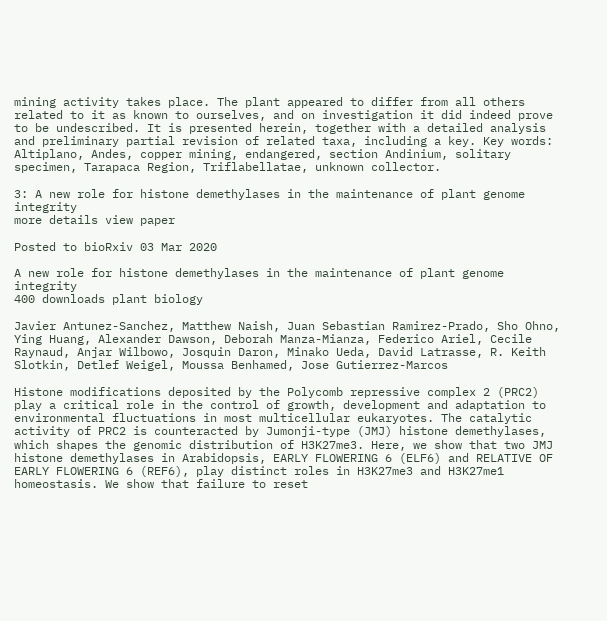mining activity takes place. The plant appeared to differ from all others related to it as known to ourselves, and on investigation it did indeed prove to be undescribed. It is presented herein, together with a detailed analysis and preliminary partial revision of related taxa, including a key. Key words: Altiplano, Andes, copper mining, endangered, section Andinium, solitary specimen, Tarapaca Region, Triflabellatae, unknown collector.

3: A new role for histone demethylases in the maintenance of plant genome integrity
more details view paper

Posted to bioRxiv 03 Mar 2020

A new role for histone demethylases in the maintenance of plant genome integrity
400 downloads plant biology

Javier Antunez-Sanchez, Matthew Naish, Juan Sebastian Ramirez-Prado, Sho Ohno, Ying Huang, Alexander Dawson, Deborah Manza-Mianza, Federico Ariel, Cecile Raynaud, Anjar Wilbowo, Josquin Daron, Minako Ueda, David Latrasse, R. Keith Slotkin, Detlef Weigel, Moussa Benhamed, Jose Gutierrez-Marcos

Histone modifications deposited by the Polycomb repressive complex 2 (PRC2) play a critical role in the control of growth, development and adaptation to environmental fluctuations in most multicellular eukaryotes. The catalytic activity of PRC2 is counteracted by Jumonji-type (JMJ) histone demethylases, which shapes the genomic distribution of H3K27me3. Here, we show that two JMJ histone demethylases in Arabidopsis, EARLY FLOWERING 6 (ELF6) and RELATIVE OF EARLY FLOWERING 6 (REF6), play distinct roles in H3K27me3 and H3K27me1 homeostasis. We show that failure to reset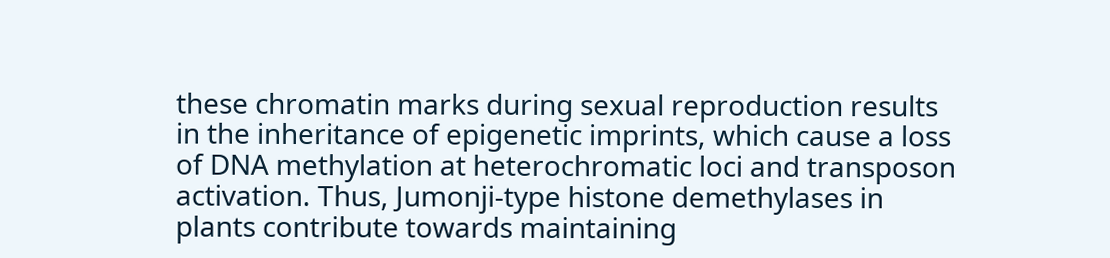these chromatin marks during sexual reproduction results in the inheritance of epigenetic imprints, which cause a loss of DNA methylation at heterochromatic loci and transposon activation. Thus, Jumonji-type histone demethylases in plants contribute towards maintaining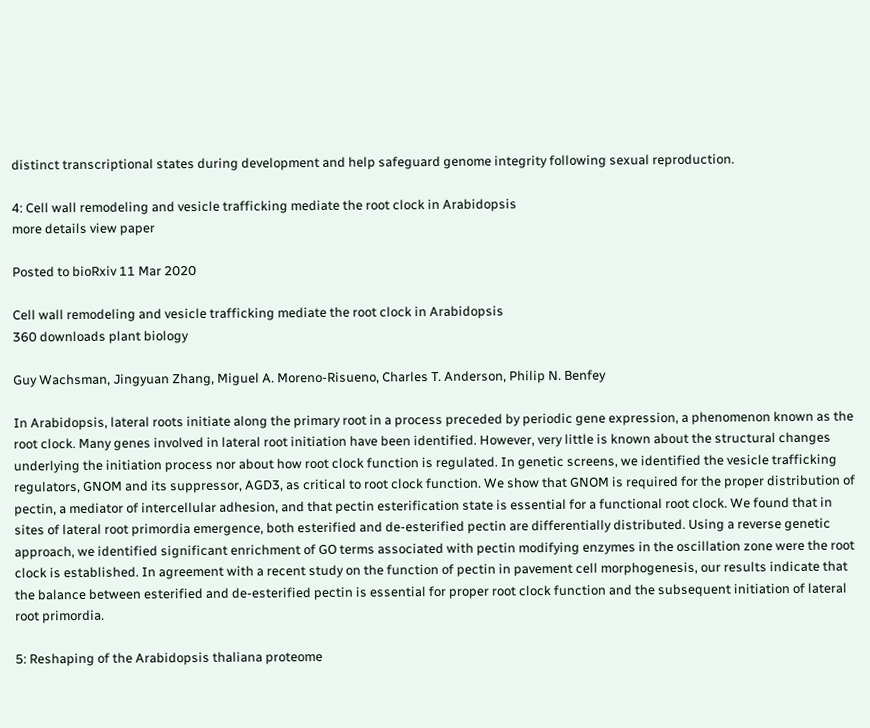distinct transcriptional states during development and help safeguard genome integrity following sexual reproduction.

4: Cell wall remodeling and vesicle trafficking mediate the root clock in Arabidopsis
more details view paper

Posted to bioRxiv 11 Mar 2020

Cell wall remodeling and vesicle trafficking mediate the root clock in Arabidopsis
360 downloads plant biology

Guy Wachsman, Jingyuan Zhang, Miguel A. Moreno-Risueno, Charles T. Anderson, Philip N. Benfey

In Arabidopsis, lateral roots initiate along the primary root in a process preceded by periodic gene expression, a phenomenon known as the root clock. Many genes involved in lateral root initiation have been identified. However, very little is known about the structural changes underlying the initiation process nor about how root clock function is regulated. In genetic screens, we identified the vesicle trafficking regulators, GNOM and its suppressor, AGD3, as critical to root clock function. We show that GNOM is required for the proper distribution of pectin, a mediator of intercellular adhesion, and that pectin esterification state is essential for a functional root clock. We found that in sites of lateral root primordia emergence, both esterified and de-esterified pectin are differentially distributed. Using a reverse genetic approach, we identified significant enrichment of GO terms associated with pectin modifying enzymes in the oscillation zone were the root clock is established. In agreement with a recent study on the function of pectin in pavement cell morphogenesis, our results indicate that the balance between esterified and de-esterified pectin is essential for proper root clock function and the subsequent initiation of lateral root primordia.

5: Reshaping of the Arabidopsis thaliana proteome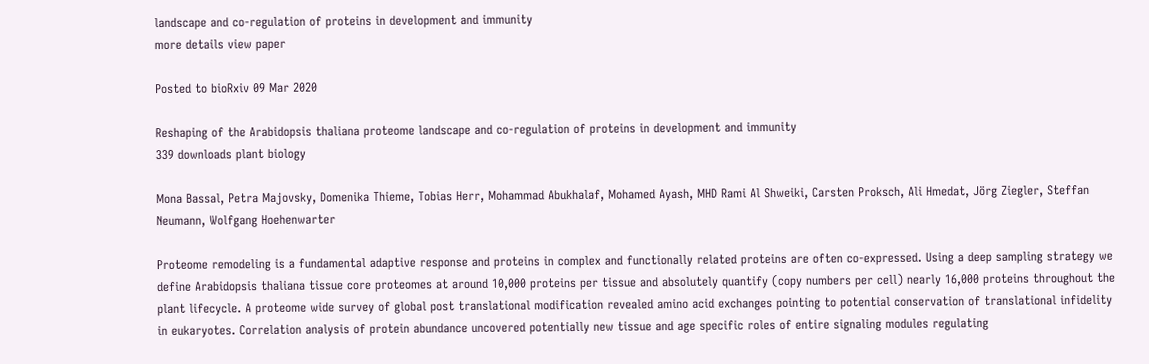landscape and co-regulation of proteins in development and immunity
more details view paper

Posted to bioRxiv 09 Mar 2020

Reshaping of the Arabidopsis thaliana proteome landscape and co-regulation of proteins in development and immunity
339 downloads plant biology

Mona Bassal, Petra Majovsky, Domenika Thieme, Tobias Herr, Mohammad Abukhalaf, Mohamed Ayash, MHD Rami Al Shweiki, Carsten Proksch, Ali Hmedat, Jörg Ziegler, Steffan Neumann, Wolfgang Hoehenwarter

Proteome remodeling is a fundamental adaptive response and proteins in complex and functionally related proteins are often co-expressed. Using a deep sampling strategy we define Arabidopsis thaliana tissue core proteomes at around 10,000 proteins per tissue and absolutely quantify (copy numbers per cell) nearly 16,000 proteins throughout the plant lifecycle. A proteome wide survey of global post translational modification revealed amino acid exchanges pointing to potential conservation of translational infidelity in eukaryotes. Correlation analysis of protein abundance uncovered potentially new tissue and age specific roles of entire signaling modules regulating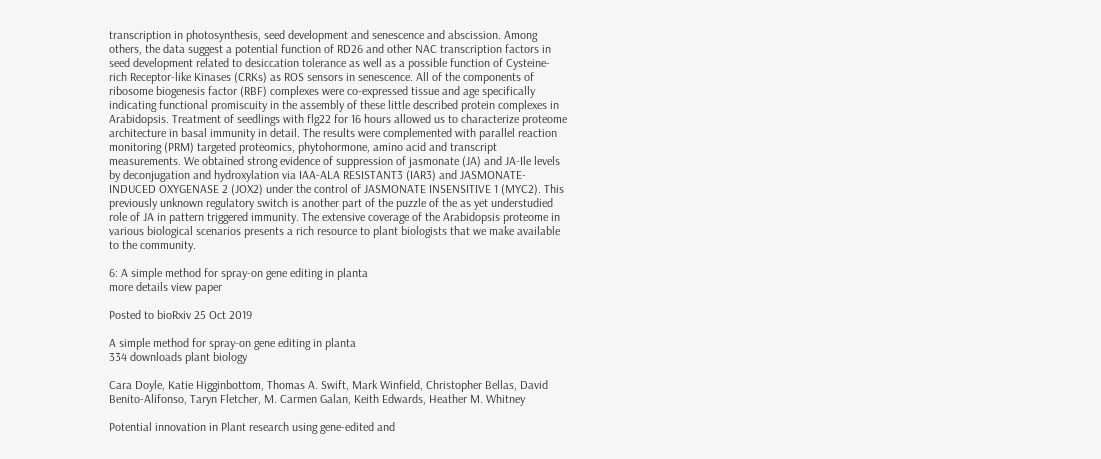transcription in photosynthesis, seed development and senescence and abscission. Among others, the data suggest a potential function of RD26 and other NAC transcription factors in seed development related to desiccation tolerance as well as a possible function of Cysteine-rich Receptor-like Kinases (CRKs) as ROS sensors in senescence. All of the components of ribosome biogenesis factor (RBF) complexes were co-expressed tissue and age specifically indicating functional promiscuity in the assembly of these little described protein complexes in Arabidopsis. Treatment of seedlings with flg22 for 16 hours allowed us to characterize proteome architecture in basal immunity in detail. The results were complemented with parallel reaction monitoring (PRM) targeted proteomics, phytohormone, amino acid and transcript measurements. We obtained strong evidence of suppression of jasmonate (JA) and JA-Ile levels by deconjugation and hydroxylation via IAA-ALA RESISTANT3 (IAR3) and JASMONATE-INDUCED OXYGENASE 2 (JOX2) under the control of JASMONATE INSENSITIVE 1 (MYC2). This previously unknown regulatory switch is another part of the puzzle of the as yet understudied role of JA in pattern triggered immunity. The extensive coverage of the Arabidopsis proteome in various biological scenarios presents a rich resource to plant biologists that we make available to the community.

6: A simple method for spray-on gene editing in planta
more details view paper

Posted to bioRxiv 25 Oct 2019

A simple method for spray-on gene editing in planta
334 downloads plant biology

Cara Doyle, Katie Higginbottom, Thomas A. Swift, Mark Winfield, Christopher Bellas, David Benito-Alifonso, Taryn Fletcher, M. Carmen Galan, Keith Edwards, Heather M. Whitney

Potential innovation in Plant research using gene-edited and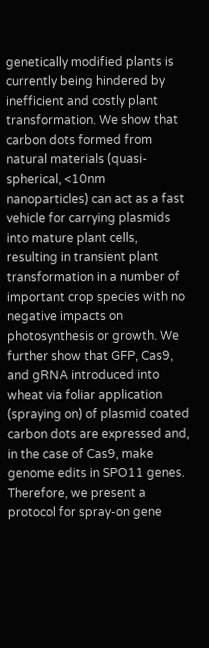genetically modified plants is currently being hindered by inefficient and costly plant transformation. We show that carbon dots formed from natural materials (quasi-spherical, <10nm nanoparticles) can act as a fast vehicle for carrying plasmids into mature plant cells, resulting in transient plant transformation in a number of important crop species with no negative impacts on photosynthesis or growth. We further show that GFP, Cas9, and gRNA introduced into wheat via foliar application (spraying on) of plasmid coated carbon dots are expressed and, in the case of Cas9, make genome edits in SPO11 genes. Therefore, we present a protocol for spray-on gene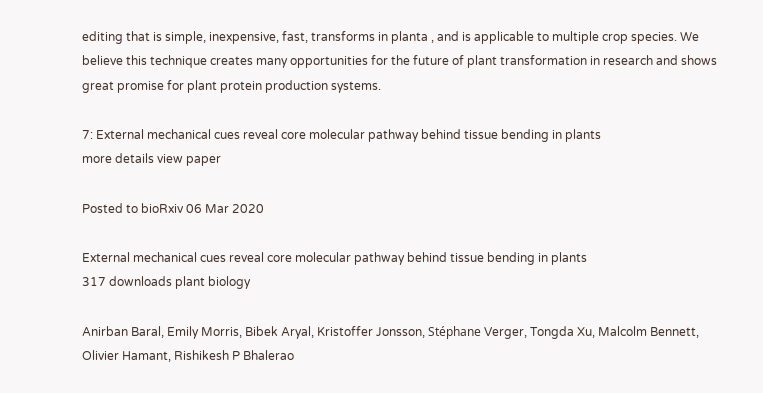editing that is simple, inexpensive, fast, transforms in planta , and is applicable to multiple crop species. We believe this technique creates many opportunities for the future of plant transformation in research and shows great promise for plant protein production systems.

7: External mechanical cues reveal core molecular pathway behind tissue bending in plants
more details view paper

Posted to bioRxiv 06 Mar 2020

External mechanical cues reveal core molecular pathway behind tissue bending in plants
317 downloads plant biology

Anirban Baral, Emily Morris, Bibek Aryal, Kristoffer Jonsson, Stéphane Verger, Tongda Xu, Malcolm Bennett, Olivier Hamant, Rishikesh P Bhalerao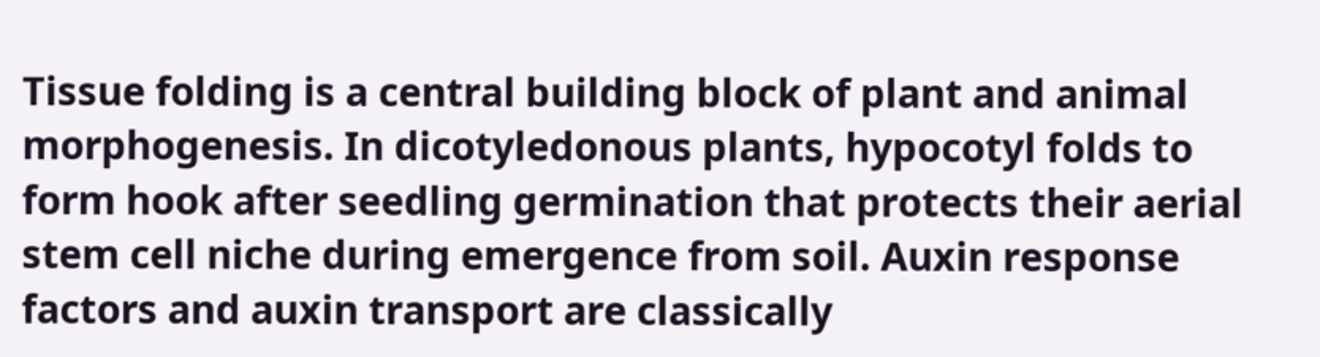Tissue folding is a central building block of plant and animal morphogenesis. In dicotyledonous plants, hypocotyl folds to form hook after seedling germination that protects their aerial stem cell niche during emergence from soil. Auxin response factors and auxin transport are classically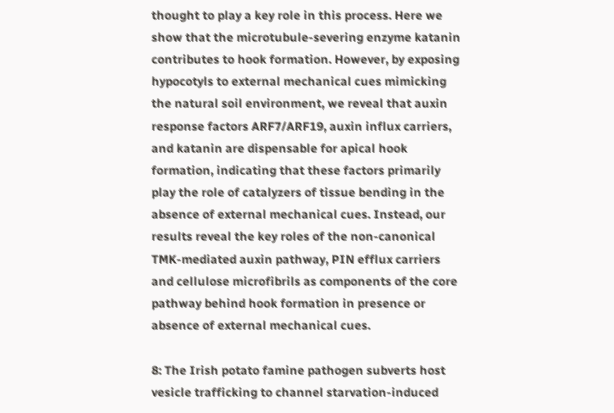thought to play a key role in this process. Here we show that the microtubule-severing enzyme katanin contributes to hook formation. However, by exposing hypocotyls to external mechanical cues mimicking the natural soil environment, we reveal that auxin response factors ARF7/ARF19, auxin influx carriers, and katanin are dispensable for apical hook formation, indicating that these factors primarily play the role of catalyzers of tissue bending in the absence of external mechanical cues. Instead, our results reveal the key roles of the non-canonical TMK-mediated auxin pathway, PIN efflux carriers and cellulose microfibrils as components of the core pathway behind hook formation in presence or absence of external mechanical cues.

8: The Irish potato famine pathogen subverts host vesicle trafficking to channel starvation-induced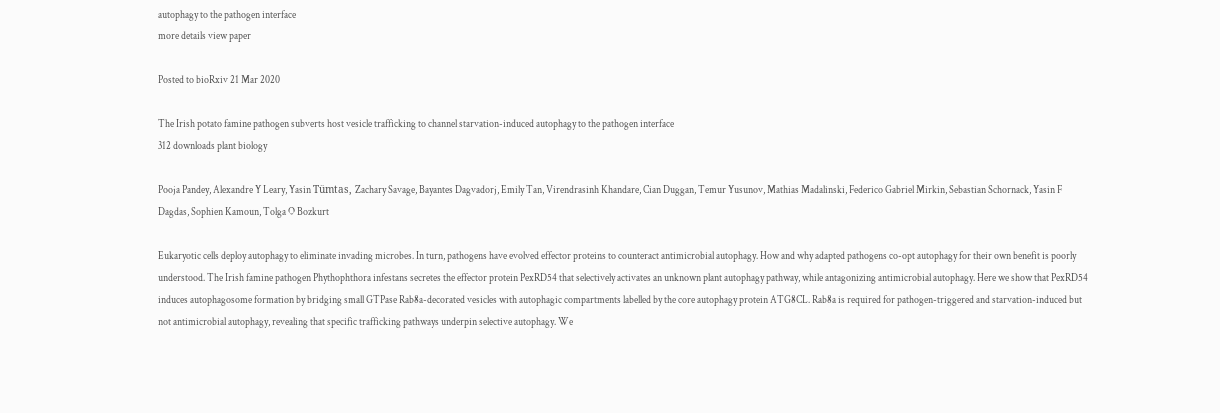autophagy to the pathogen interface
more details view paper

Posted to bioRxiv 21 Mar 2020

The Irish potato famine pathogen subverts host vesicle trafficking to channel starvation-induced autophagy to the pathogen interface
312 downloads plant biology

Pooja Pandey, Alexandre Y Leary, Yasin Tümtas, Zachary Savage, Bayantes Dagvadorj, Emily Tan, Virendrasinh Khandare, Cian Duggan, Temur Yusunov, Mathias Madalinski, Federico Gabriel Mirkin, Sebastian Schornack, Yasin F Dagdas, Sophien Kamoun, Tolga O Bozkurt

Eukaryotic cells deploy autophagy to eliminate invading microbes. In turn, pathogens have evolved effector proteins to counteract antimicrobial autophagy. How and why adapted pathogens co-opt autophagy for their own benefit is poorly understood. The Irish famine pathogen Phythophthora infestans secretes the effector protein PexRD54 that selectively activates an unknown plant autophagy pathway, while antagonizing antimicrobial autophagy. Here we show that PexRD54 induces autophagosome formation by bridging small GTPase Rab8a-decorated vesicles with autophagic compartments labelled by the core autophagy protein ATG8CL. Rab8a is required for pathogen-triggered and starvation-induced but not antimicrobial autophagy, revealing that specific trafficking pathways underpin selective autophagy. We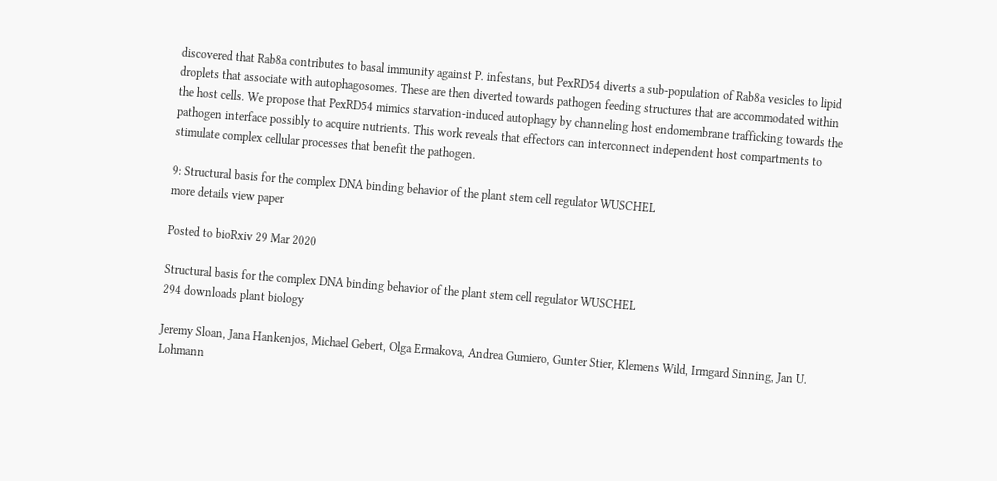discovered that Rab8a contributes to basal immunity against P. infestans, but PexRD54 diverts a sub-population of Rab8a vesicles to lipid droplets that associate with autophagosomes. These are then diverted towards pathogen feeding structures that are accommodated within the host cells. We propose that PexRD54 mimics starvation-induced autophagy by channeling host endomembrane trafficking towards the pathogen interface possibly to acquire nutrients. This work reveals that effectors can interconnect independent host compartments to stimulate complex cellular processes that benefit the pathogen.

9: Structural basis for the complex DNA binding behavior of the plant stem cell regulator WUSCHEL
more details view paper

Posted to bioRxiv 29 Mar 2020

Structural basis for the complex DNA binding behavior of the plant stem cell regulator WUSCHEL
294 downloads plant biology

Jeremy Sloan, Jana Hankenjos, Michael Gebert, Olga Ermakova, Andrea Gumiero, Gunter Stier, Klemens Wild, Irmgard Sinning, Jan U. Lohmann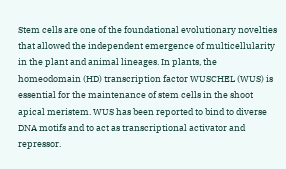Stem cells are one of the foundational evolutionary novelties that allowed the independent emergence of multicellularity in the plant and animal lineages. In plants, the homeodomain (HD) transcription factor WUSCHEL (WUS) is essential for the maintenance of stem cells in the shoot apical meristem. WUS has been reported to bind to diverse DNA motifs and to act as transcriptional activator and repressor.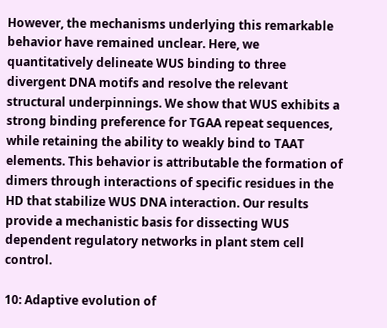However, the mechanisms underlying this remarkable behavior have remained unclear. Here, we quantitatively delineate WUS binding to three divergent DNA motifs and resolve the relevant structural underpinnings. We show that WUS exhibits a strong binding preference for TGAA repeat sequences, while retaining the ability to weakly bind to TAAT elements. This behavior is attributable the formation of dimers through interactions of specific residues in the HD that stabilize WUS DNA interaction. Our results provide a mechanistic basis for dissecting WUS dependent regulatory networks in plant stem cell control.

10: Adaptive evolution of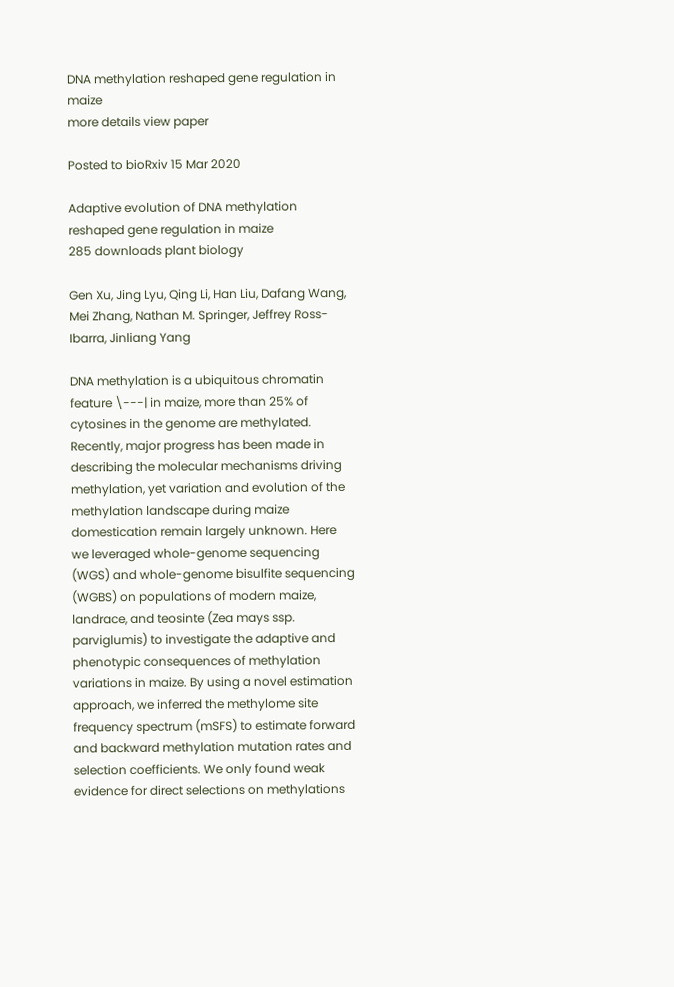DNA methylation reshaped gene regulation in maize
more details view paper

Posted to bioRxiv 15 Mar 2020

Adaptive evolution of DNA methylation reshaped gene regulation in maize
285 downloads plant biology

Gen Xu, Jing Lyu, Qing Li, Han Liu, Dafang Wang, Mei Zhang, Nathan M. Springer, Jeffrey Ross-Ibarra, Jinliang Yang

DNA methylation is a ubiquitous chromatin feature \---| in maize, more than 25% of cytosines in the genome are methylated. Recently, major progress has been made in describing the molecular mechanisms driving methylation, yet variation and evolution of the methylation landscape during maize domestication remain largely unknown. Here we leveraged whole-genome sequencing (WGS) and whole-genome bisulfite sequencing (WGBS) on populations of modern maize, landrace, and teosinte (Zea mays ssp. parviglumis) to investigate the adaptive and phenotypic consequences of methylation variations in maize. By using a novel estimation approach, we inferred the methylome site frequency spectrum (mSFS) to estimate forward and backward methylation mutation rates and selection coefficients. We only found weak evidence for direct selections on methylations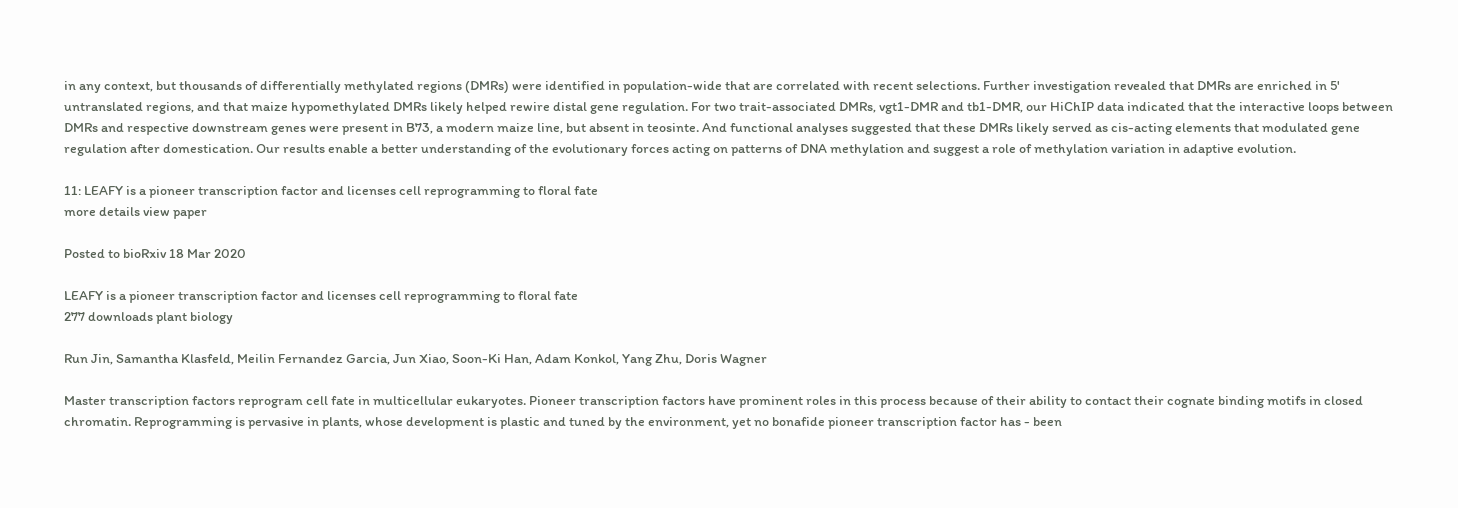in any context, but thousands of differentially methylated regions (DMRs) were identified in population-wide that are correlated with recent selections. Further investigation revealed that DMRs are enriched in 5' untranslated regions, and that maize hypomethylated DMRs likely helped rewire distal gene regulation. For two trait-associated DMRs, vgt1-DMR and tb1-DMR, our HiChIP data indicated that the interactive loops between DMRs and respective downstream genes were present in B73, a modern maize line, but absent in teosinte. And functional analyses suggested that these DMRs likely served as cis-acting elements that modulated gene regulation after domestication. Our results enable a better understanding of the evolutionary forces acting on patterns of DNA methylation and suggest a role of methylation variation in adaptive evolution.

11: LEAFY is a pioneer transcription factor and licenses cell reprogramming to floral fate
more details view paper

Posted to bioRxiv 18 Mar 2020

LEAFY is a pioneer transcription factor and licenses cell reprogramming to floral fate
277 downloads plant biology

Run Jin, Samantha Klasfeld, Meilin Fernandez Garcia, Jun Xiao, Soon-Ki Han, Adam Konkol, Yang Zhu, Doris Wagner

Master transcription factors reprogram cell fate in multicellular eukaryotes. Pioneer transcription factors have prominent roles in this process because of their ability to contact their cognate binding motifs in closed chromatin. Reprogramming is pervasive in plants, whose development is plastic and tuned by the environment, yet no bonafide pioneer transcription factor has - been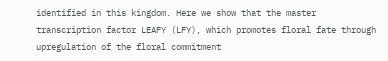identified in this kingdom. Here we show that the master transcription factor LEAFY (LFY), which promotes floral fate through upregulation of the floral commitment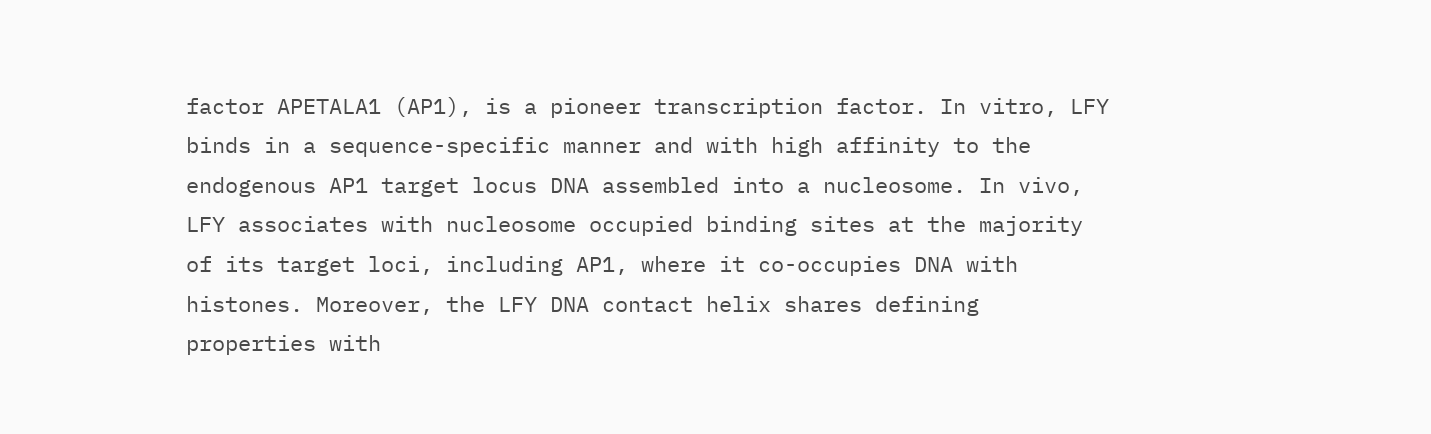factor APETALA1 (AP1), is a pioneer transcription factor. In vitro, LFY binds in a sequence-specific manner and with high affinity to the endogenous AP1 target locus DNA assembled into a nucleosome. In vivo, LFY associates with nucleosome occupied binding sites at the majority of its target loci, including AP1, where it co-occupies DNA with histones. Moreover, the LFY DNA contact helix shares defining properties with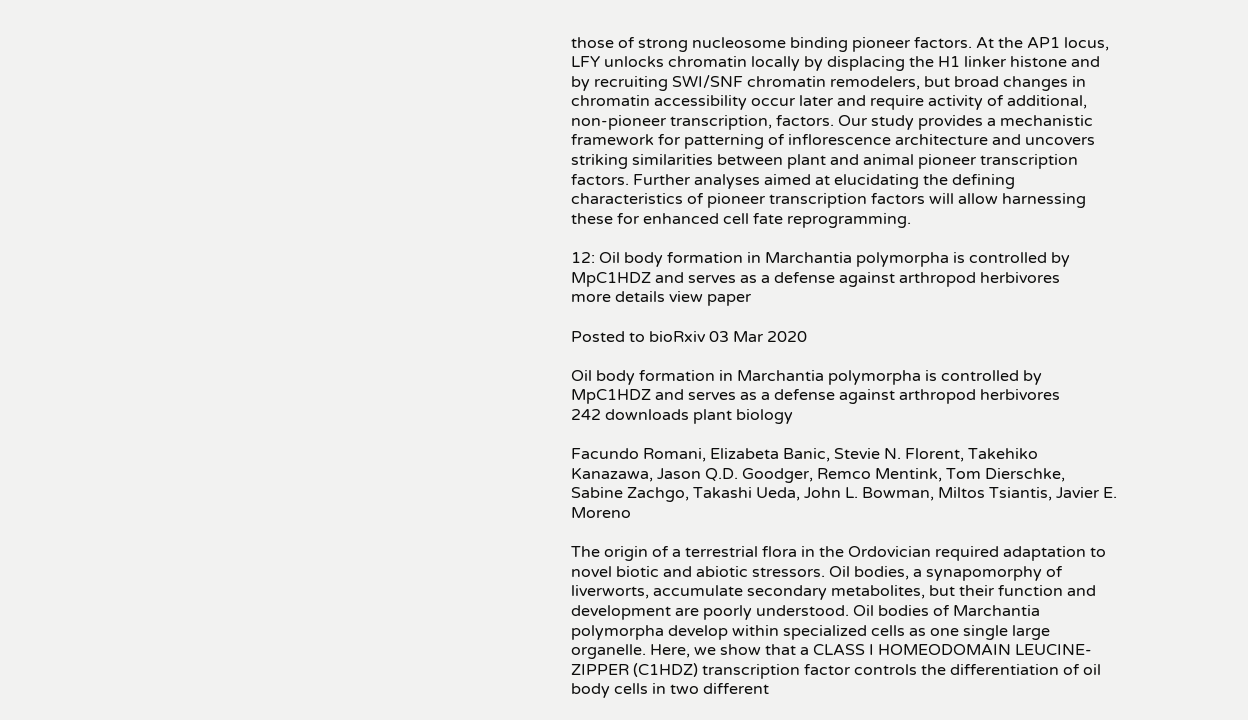those of strong nucleosome binding pioneer factors. At the AP1 locus, LFY unlocks chromatin locally by displacing the H1 linker histone and by recruiting SWI/SNF chromatin remodelers, but broad changes in chromatin accessibility occur later and require activity of additional, non-pioneer transcription, factors. Our study provides a mechanistic framework for patterning of inflorescence architecture and uncovers striking similarities between plant and animal pioneer transcription factors. Further analyses aimed at elucidating the defining characteristics of pioneer transcription factors will allow harnessing these for enhanced cell fate reprogramming.

12: Oil body formation in Marchantia polymorpha is controlled by MpC1HDZ and serves as a defense against arthropod herbivores
more details view paper

Posted to bioRxiv 03 Mar 2020

Oil body formation in Marchantia polymorpha is controlled by MpC1HDZ and serves as a defense against arthropod herbivores
242 downloads plant biology

Facundo Romani, Elizabeta Banic, Stevie N. Florent, Takehiko Kanazawa, Jason Q.D. Goodger, Remco Mentink, Tom Dierschke, Sabine Zachgo, Takashi Ueda, John L. Bowman, Miltos Tsiantis, Javier E. Moreno

The origin of a terrestrial flora in the Ordovician required adaptation to novel biotic and abiotic stressors. Oil bodies, a synapomorphy of liverworts, accumulate secondary metabolites, but their function and development are poorly understood. Oil bodies of Marchantia polymorpha develop within specialized cells as one single large organelle. Here, we show that a CLASS I HOMEODOMAIN LEUCINE-ZIPPER (C1HDZ) transcription factor controls the differentiation of oil body cells in two different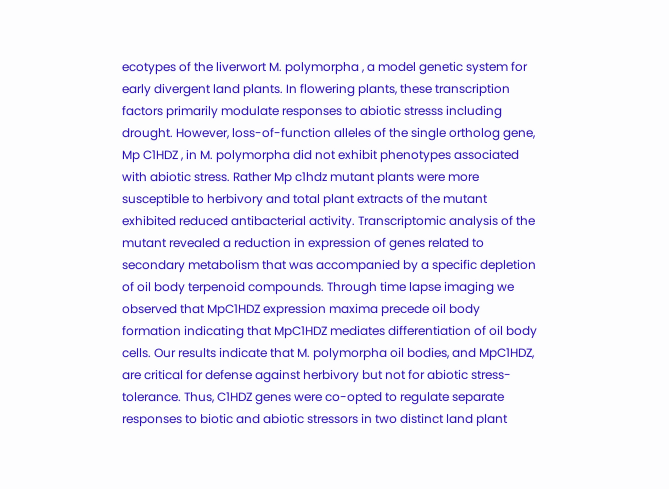ecotypes of the liverwort M. polymorpha , a model genetic system for early divergent land plants. In flowering plants, these transcription factors primarily modulate responses to abiotic stresss including drought. However, loss-of-function alleles of the single ortholog gene, Mp C1HDZ , in M. polymorpha did not exhibit phenotypes associated with abiotic stress. Rather Mp c1hdz mutant plants were more susceptible to herbivory and total plant extracts of the mutant exhibited reduced antibacterial activity. Transcriptomic analysis of the mutant revealed a reduction in expression of genes related to secondary metabolism that was accompanied by a specific depletion of oil body terpenoid compounds. Through time lapse imaging we observed that MpC1HDZ expression maxima precede oil body formation indicating that MpC1HDZ mediates differentiation of oil body cells. Our results indicate that M. polymorpha oil bodies, and MpC1HDZ, are critical for defense against herbivory but not for abiotic stress-tolerance. Thus, C1HDZ genes were co-opted to regulate separate responses to biotic and abiotic stressors in two distinct land plant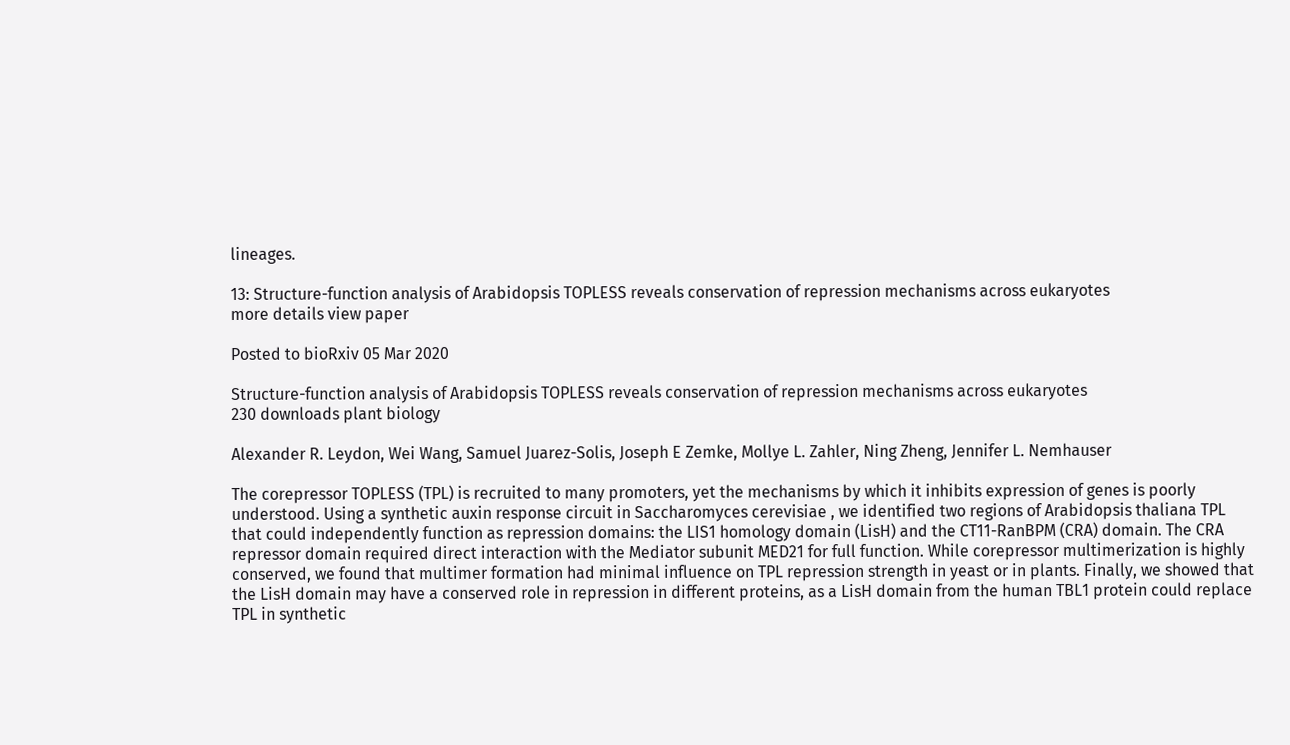lineages.

13: Structure-function analysis of Arabidopsis TOPLESS reveals conservation of repression mechanisms across eukaryotes
more details view paper

Posted to bioRxiv 05 Mar 2020

Structure-function analysis of Arabidopsis TOPLESS reveals conservation of repression mechanisms across eukaryotes
230 downloads plant biology

Alexander R. Leydon, Wei Wang, Samuel Juarez-Solis, Joseph E Zemke, Mollye L. Zahler, Ning Zheng, Jennifer L. Nemhauser

The corepressor TOPLESS (TPL) is recruited to many promoters, yet the mechanisms by which it inhibits expression of genes is poorly understood. Using a synthetic auxin response circuit in Saccharomyces cerevisiae , we identified two regions of Arabidopsis thaliana TPL that could independently function as repression domains: the LIS1 homology domain (LisH) and the CT11-RanBPM (CRA) domain. The CRA repressor domain required direct interaction with the Mediator subunit MED21 for full function. While corepressor multimerization is highly conserved, we found that multimer formation had minimal influence on TPL repression strength in yeast or in plants. Finally, we showed that the LisH domain may have a conserved role in repression in different proteins, as a LisH domain from the human TBL1 protein could replace TPL in synthetic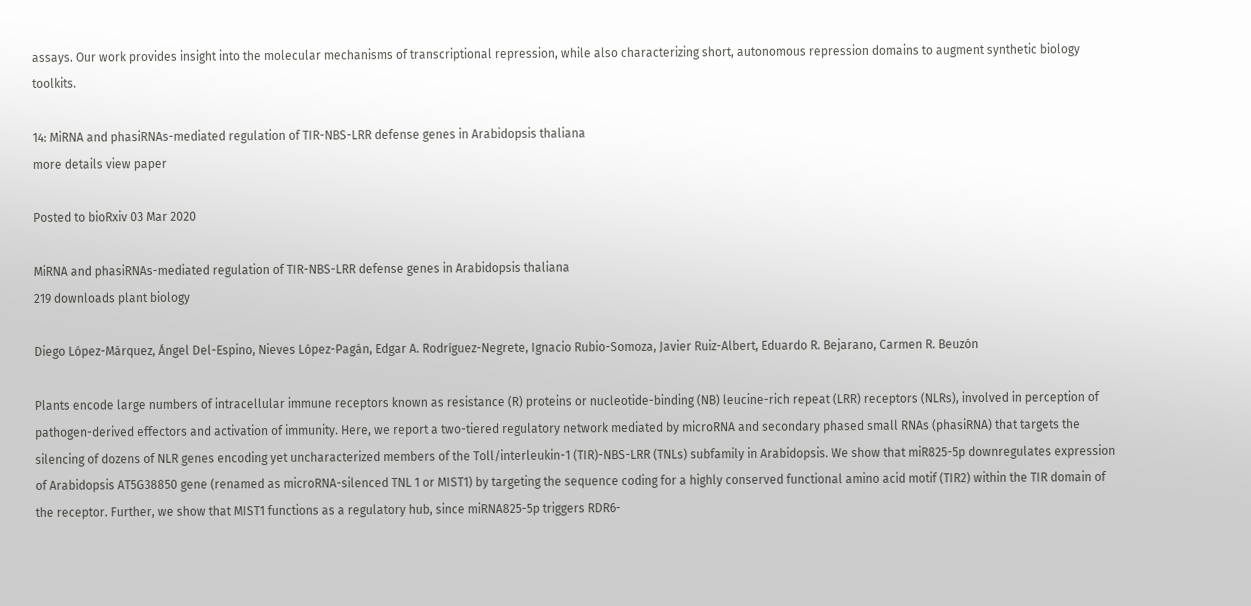assays. Our work provides insight into the molecular mechanisms of transcriptional repression, while also characterizing short, autonomous repression domains to augment synthetic biology toolkits.

14: MiRNA and phasiRNAs-mediated regulation of TIR-NBS-LRR defense genes in Arabidopsis thaliana
more details view paper

Posted to bioRxiv 03 Mar 2020

MiRNA and phasiRNAs-mediated regulation of TIR-NBS-LRR defense genes in Arabidopsis thaliana
219 downloads plant biology

Diego López-Márquez, Ángel Del-Espino, Nieves López-Pagán, Edgar A. Rodríguez-Negrete, Ignacio Rubio-Somoza, Javier Ruiz-Albert, Eduardo R. Bejarano, Carmen R. Beuzón

Plants encode large numbers of intracellular immune receptors known as resistance (R) proteins or nucleotide-binding (NB) leucine-rich repeat (LRR) receptors (NLRs), involved in perception of pathogen-derived effectors and activation of immunity. Here, we report a two-tiered regulatory network mediated by microRNA and secondary phased small RNAs (phasiRNA) that targets the silencing of dozens of NLR genes encoding yet uncharacterized members of the Toll/interleukin-1 (TIR)-NBS-LRR (TNLs) subfamily in Arabidopsis. We show that miR825-5p downregulates expression of Arabidopsis AT5G38850 gene (renamed as microRNA-silenced TNL 1 or MIST1) by targeting the sequence coding for a highly conserved functional amino acid motif (TIR2) within the TIR domain of the receptor. Further, we show that MIST1 functions as a regulatory hub, since miRNA825-5p triggers RDR6-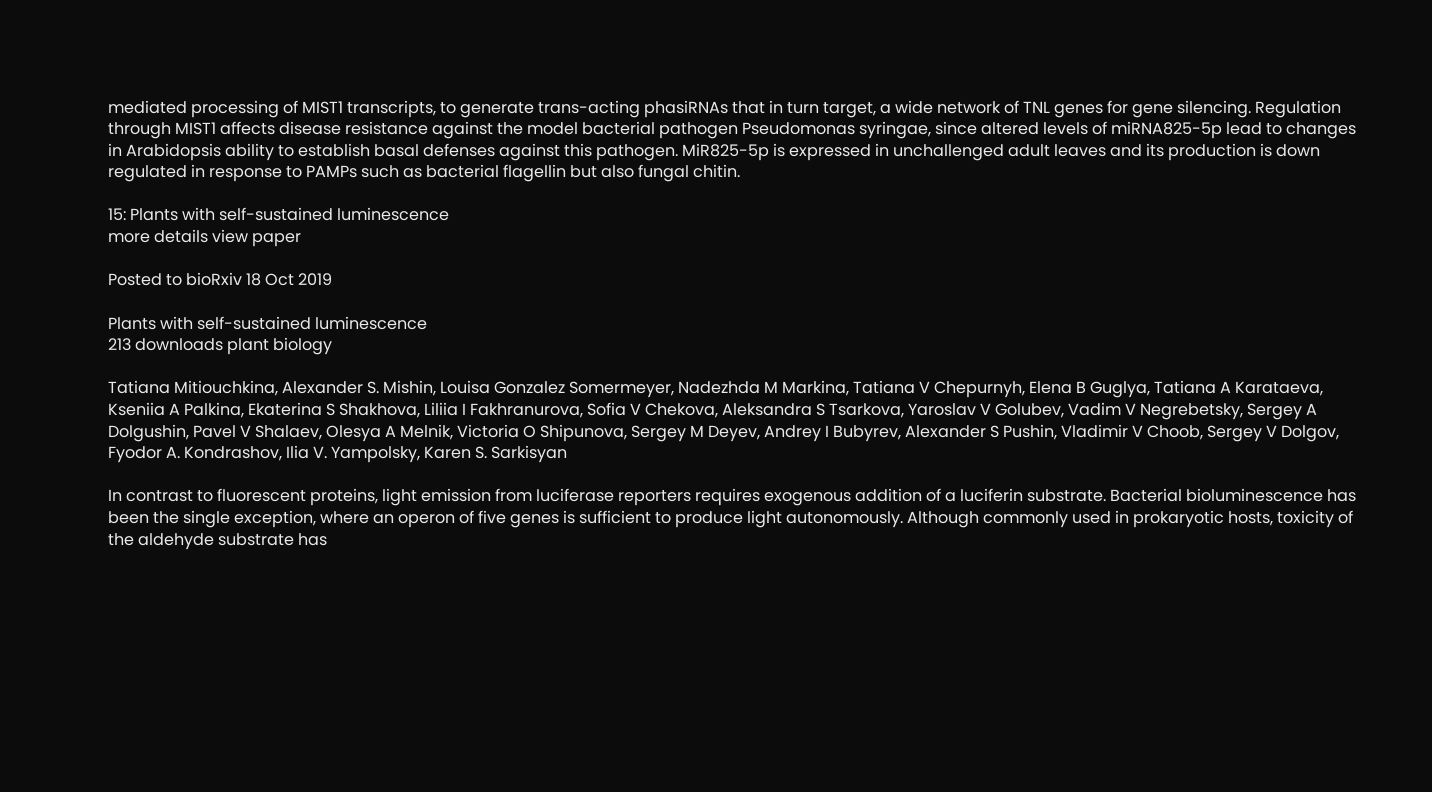mediated processing of MIST1 transcripts, to generate trans-acting phasiRNAs that in turn target, a wide network of TNL genes for gene silencing. Regulation through MIST1 affects disease resistance against the model bacterial pathogen Pseudomonas syringae, since altered levels of miRNA825-5p lead to changes in Arabidopsis ability to establish basal defenses against this pathogen. MiR825-5p is expressed in unchallenged adult leaves and its production is down regulated in response to PAMPs such as bacterial flagellin but also fungal chitin.

15: Plants with self-sustained luminescence
more details view paper

Posted to bioRxiv 18 Oct 2019

Plants with self-sustained luminescence
213 downloads plant biology

Tatiana Mitiouchkina, Alexander S. Mishin, Louisa Gonzalez Somermeyer, Nadezhda M Markina, Tatiana V Chepurnyh, Elena B Guglya, Tatiana A Karataeva, Kseniia A Palkina, Ekaterina S Shakhova, Liliia I Fakhranurova, Sofia V Chekova, Aleksandra S Tsarkova, Yaroslav V Golubev, Vadim V Negrebetsky, Sergey A Dolgushin, Pavel V Shalaev, Olesya A Melnik, Victoria O Shipunova, Sergey M Deyev, Andrey I Bubyrev, Alexander S Pushin, Vladimir V Choob, Sergey V Dolgov, Fyodor A. Kondrashov, Ilia V. Yampolsky, Karen S. Sarkisyan

In contrast to fluorescent proteins, light emission from luciferase reporters requires exogenous addition of a luciferin substrate. Bacterial bioluminescence has been the single exception, where an operon of five genes is sufficient to produce light autonomously. Although commonly used in prokaryotic hosts, toxicity of the aldehyde substrate has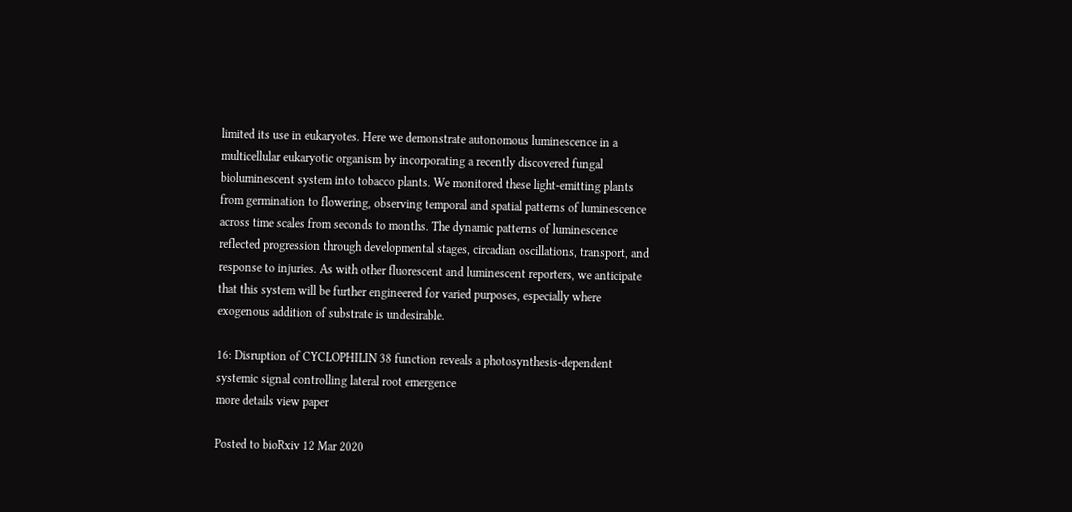limited its use in eukaryotes. Here we demonstrate autonomous luminescence in a multicellular eukaryotic organism by incorporating a recently discovered fungal bioluminescent system into tobacco plants. We monitored these light-emitting plants from germination to flowering, observing temporal and spatial patterns of luminescence across time scales from seconds to months. The dynamic patterns of luminescence reflected progression through developmental stages, circadian oscillations, transport, and response to injuries. As with other fluorescent and luminescent reporters, we anticipate that this system will be further engineered for varied purposes, especially where exogenous addition of substrate is undesirable.

16: Disruption of CYCLOPHILIN 38 function reveals a photosynthesis-dependent systemic signal controlling lateral root emergence
more details view paper

Posted to bioRxiv 12 Mar 2020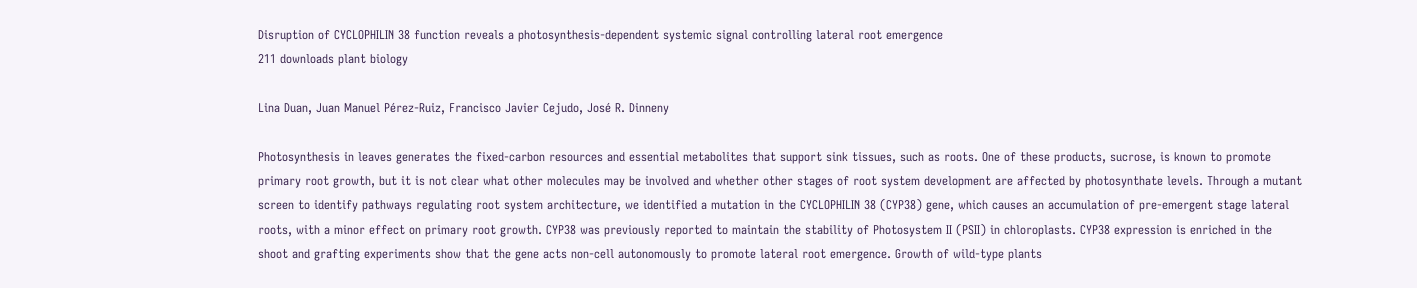Disruption of CYCLOPHILIN 38 function reveals a photosynthesis-dependent systemic signal controlling lateral root emergence
211 downloads plant biology

Lina Duan, Juan Manuel Pérez-Ruiz, Francisco Javier Cejudo, José R. Dinneny

Photosynthesis in leaves generates the fixed-carbon resources and essential metabolites that support sink tissues, such as roots. One of these products, sucrose, is known to promote primary root growth, but it is not clear what other molecules may be involved and whether other stages of root system development are affected by photosynthate levels. Through a mutant screen to identify pathways regulating root system architecture, we identified a mutation in the CYCLOPHILIN 38 (CYP38) gene, which causes an accumulation of pre-emergent stage lateral roots, with a minor effect on primary root growth. CYP38 was previously reported to maintain the stability of Photosystem II (PSII) in chloroplasts. CYP38 expression is enriched in the shoot and grafting experiments show that the gene acts non-cell autonomously to promote lateral root emergence. Growth of wild-type plants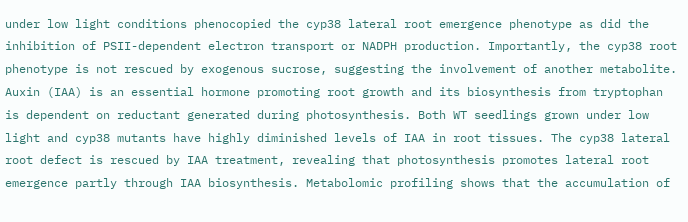under low light conditions phenocopied the cyp38 lateral root emergence phenotype as did the inhibition of PSII-dependent electron transport or NADPH production. Importantly, the cyp38 root phenotype is not rescued by exogenous sucrose, suggesting the involvement of another metabolite. Auxin (IAA) is an essential hormone promoting root growth and its biosynthesis from tryptophan is dependent on reductant generated during photosynthesis. Both WT seedlings grown under low light and cyp38 mutants have highly diminished levels of IAA in root tissues. The cyp38 lateral root defect is rescued by IAA treatment, revealing that photosynthesis promotes lateral root emergence partly through IAA biosynthesis. Metabolomic profiling shows that the accumulation of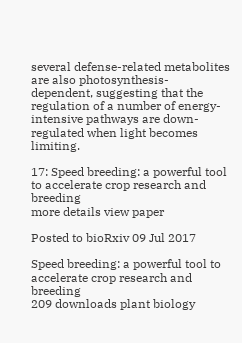several defense-related metabolites are also photosynthesis-dependent, suggesting that the regulation of a number of energy-intensive pathways are down-regulated when light becomes limiting.

17: Speed breeding: a powerful tool to accelerate crop research and breeding
more details view paper

Posted to bioRxiv 09 Jul 2017

Speed breeding: a powerful tool to accelerate crop research and breeding
209 downloads plant biology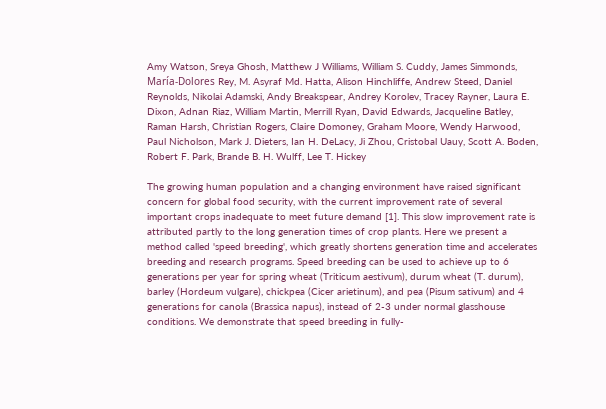Amy Watson, Sreya Ghosh, Matthew J Williams, William S. Cuddy, James Simmonds, María-Dolores Rey, M. Asyraf Md. Hatta, Alison Hinchliffe, Andrew Steed, Daniel Reynolds, Nikolai Adamski, Andy Breakspear, Andrey Korolev, Tracey Rayner, Laura E. Dixon, Adnan Riaz, William Martin, Merrill Ryan, David Edwards, Jacqueline Batley, Raman Harsh, Christian Rogers, Claire Domoney, Graham Moore, Wendy Harwood, Paul Nicholson, Mark J. Dieters, Ian H. DeLacy, Ji Zhou, Cristobal Uauy, Scott A. Boden, Robert F. Park, Brande B. H. Wulff, Lee T. Hickey

The growing human population and a changing environment have raised significant concern for global food security, with the current improvement rate of several important crops inadequate to meet future demand [1]. This slow improvement rate is attributed partly to the long generation times of crop plants. Here we present a method called 'speed breeding', which greatly shortens generation time and accelerates breeding and research programs. Speed breeding can be used to achieve up to 6 generations per year for spring wheat (Triticum aestivum), durum wheat (T. durum), barley (Hordeum vulgare), chickpea (Cicer arietinum), and pea (Pisum sativum) and 4 generations for canola (Brassica napus), instead of 2-3 under normal glasshouse conditions. We demonstrate that speed breeding in fully-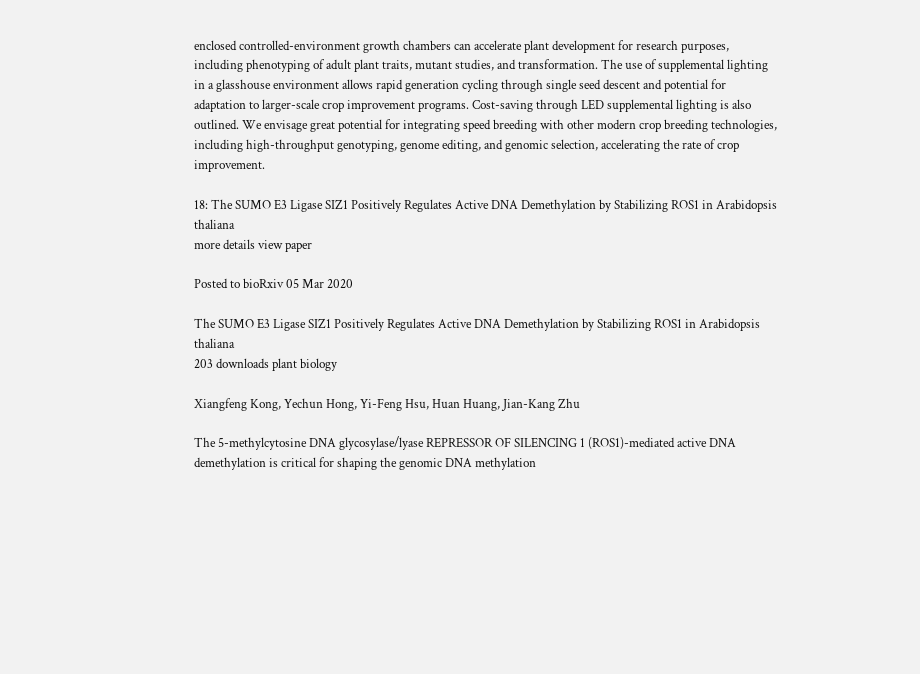enclosed controlled-environment growth chambers can accelerate plant development for research purposes, including phenotyping of adult plant traits, mutant studies, and transformation. The use of supplemental lighting in a glasshouse environment allows rapid generation cycling through single seed descent and potential for adaptation to larger-scale crop improvement programs. Cost-saving through LED supplemental lighting is also outlined. We envisage great potential for integrating speed breeding with other modern crop breeding technologies, including high-throughput genotyping, genome editing, and genomic selection, accelerating the rate of crop improvement.

18: The SUMO E3 Ligase SIZ1 Positively Regulates Active DNA Demethylation by Stabilizing ROS1 in Arabidopsis thaliana
more details view paper

Posted to bioRxiv 05 Mar 2020

The SUMO E3 Ligase SIZ1 Positively Regulates Active DNA Demethylation by Stabilizing ROS1 in Arabidopsis thaliana
203 downloads plant biology

Xiangfeng Kong, Yechun Hong, Yi-Feng Hsu, Huan Huang, Jian-Kang Zhu

The 5-methylcytosine DNA glycosylase/lyase REPRESSOR OF SILENCING 1 (ROS1)-mediated active DNA demethylation is critical for shaping the genomic DNA methylation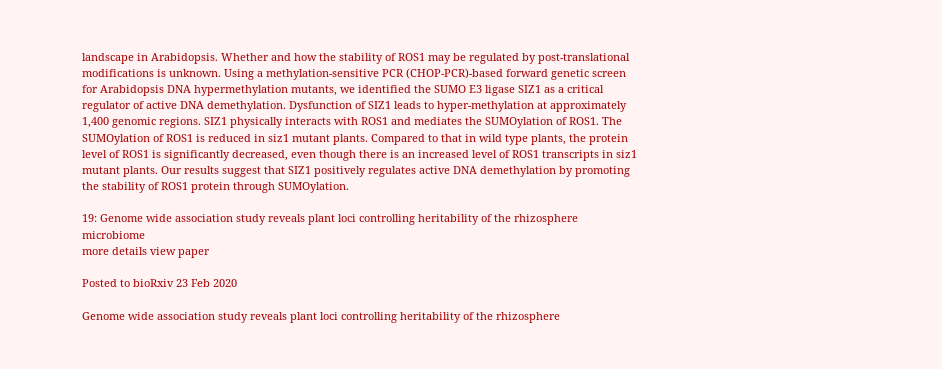landscape in Arabidopsis. Whether and how the stability of ROS1 may be regulated by post-translational modifications is unknown. Using a methylation-sensitive PCR (CHOP-PCR)-based forward genetic screen for Arabidopsis DNA hypermethylation mutants, we identified the SUMO E3 ligase SIZ1 as a critical regulator of active DNA demethylation. Dysfunction of SIZ1 leads to hyper-methylation at approximately 1,400 genomic regions. SIZ1 physically interacts with ROS1 and mediates the SUMOylation of ROS1. The SUMOylation of ROS1 is reduced in siz1 mutant plants. Compared to that in wild type plants, the protein level of ROS1 is significantly decreased, even though there is an increased level of ROS1 transcripts in siz1 mutant plants. Our results suggest that SIZ1 positively regulates active DNA demethylation by promoting the stability of ROS1 protein through SUMOylation.

19: Genome wide association study reveals plant loci controlling heritability of the rhizosphere microbiome
more details view paper

Posted to bioRxiv 23 Feb 2020

Genome wide association study reveals plant loci controlling heritability of the rhizosphere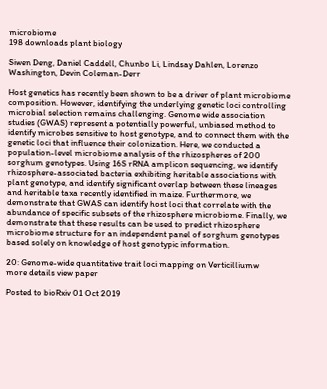microbiome
198 downloads plant biology

Siwen Deng, Daniel Caddell, Chunbo Li, Lindsay Dahlen, Lorenzo Washington, Devin Coleman-Derr

Host genetics has recently been shown to be a driver of plant microbiome composition. However, identifying the underlying genetic loci controlling microbial selection remains challenging. Genome wide association studies (GWAS) represent a potentially powerful, unbiased method to identify microbes sensitive to host genotype, and to connect them with the genetic loci that influence their colonization. Here, we conducted a population-level microbiome analysis of the rhizospheres of 200 sorghum genotypes. Using 16S rRNA amplicon sequencing, we identify rhizosphere-associated bacteria exhibiting heritable associations with plant genotype, and identify significant overlap between these lineages and heritable taxa recently identified in maize. Furthermore, we demonstrate that GWAS can identify host loci that correlate with the abundance of specific subsets of the rhizosphere microbiome. Finally, we demonstrate that these results can be used to predict rhizosphere microbiome structure for an independent panel of sorghum genotypes based solely on knowledge of host genotypic information.

20: Genome-wide quantitative trait loci mapping on Verticilliumw
more details view paper

Posted to bioRxiv 01 Oct 2019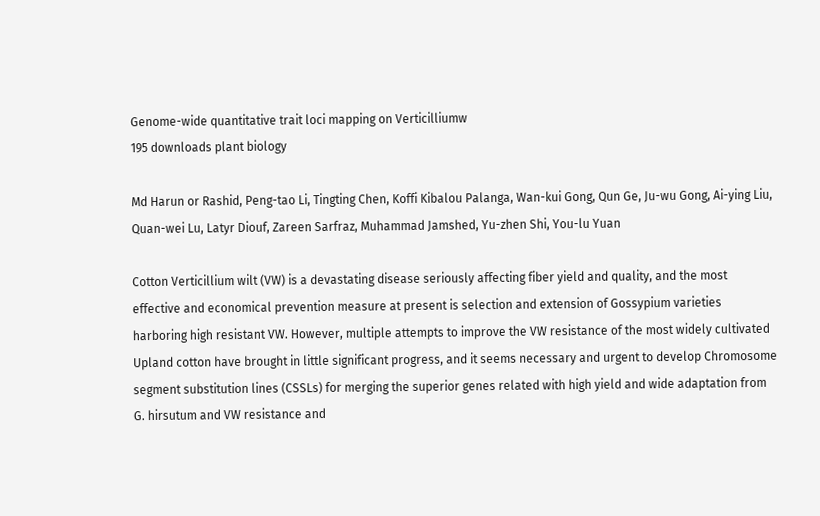Genome-wide quantitative trait loci mapping on Verticilliumw
195 downloads plant biology

Md Harun or Rashid, Peng-tao Li, Tingting Chen, Koffi Kibalou Palanga, Wan-kui Gong, Qun Ge, Ju-wu Gong, Ai-ying Liu, Quan-wei Lu, Latyr Diouf, Zareen Sarfraz, Muhammad Jamshed, Yu-zhen Shi, You-lu Yuan

Cotton Verticillium wilt (VW) is a devastating disease seriously affecting fiber yield and quality, and the most effective and economical prevention measure at present is selection and extension of Gossypium varieties harboring high resistant VW. However, multiple attempts to improve the VW resistance of the most widely cultivated Upland cotton have brought in little significant progress, and it seems necessary and urgent to develop Chromosome segment substitution lines (CSSLs) for merging the superior genes related with high yield and wide adaptation from G. hirsutum and VW resistance and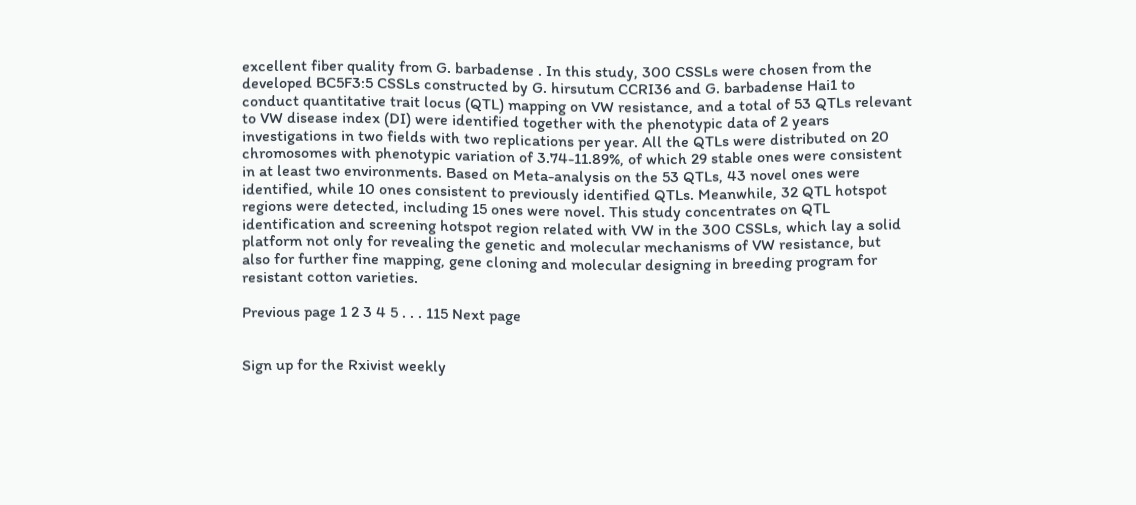excellent fiber quality from G. barbadense . In this study, 300 CSSLs were chosen from the developed BC5F3:5 CSSLs constructed by G. hirsutum CCRI36 and G. barbadense Hai1 to conduct quantitative trait locus (QTL) mapping on VW resistance, and a total of 53 QTLs relevant to VW disease index (DI) were identified together with the phenotypic data of 2 years investigations in two fields with two replications per year. All the QTLs were distributed on 20 chromosomes with phenotypic variation of 3.74-11.89%, of which 29 stable ones were consistent in at least two environments. Based on Meta-analysis on the 53 QTLs, 43 novel ones were identified, while 10 ones consistent to previously identified QTLs. Meanwhile, 32 QTL hotspot regions were detected, including 15 ones were novel. This study concentrates on QTL identification and screening hotspot region related with VW in the 300 CSSLs, which lay a solid platform not only for revealing the genetic and molecular mechanisms of VW resistance, but also for further fine mapping, gene cloning and molecular designing in breeding program for resistant cotton varieties.

Previous page 1 2 3 4 5 . . . 115 Next page


Sign up for the Rxivist weekly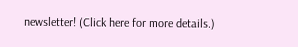newsletter! (Click here for more details.)